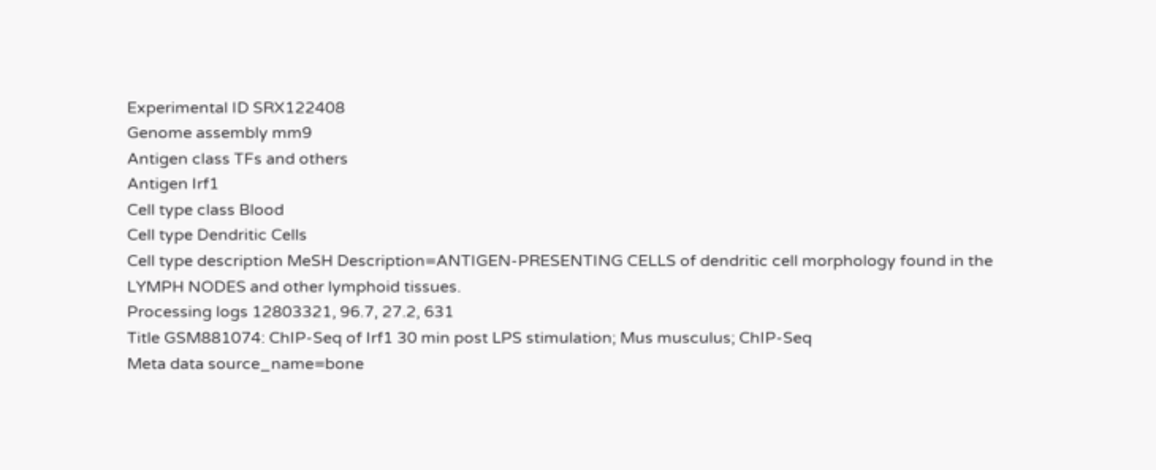Experimental ID SRX122408
Genome assembly mm9
Antigen class TFs and others
Antigen Irf1
Cell type class Blood
Cell type Dendritic Cells
Cell type description MeSH Description=ANTIGEN-PRESENTING CELLS of dendritic cell morphology found in the LYMPH NODES and other lymphoid tissues.
Processing logs 12803321, 96.7, 27.2, 631
Title GSM881074: ChIP-Seq of Irf1 30 min post LPS stimulation; Mus musculus; ChIP-Seq
Meta data source_name=bone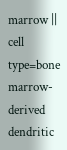marrow || cell type=bone marrow-derived dendritic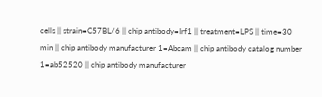cells || strain=C57BL/6 || chip antibody=Irf1 || treatment=LPS || time=30 min || chip antibody manufacturer 1=Abcam || chip antibody catalog number 1=ab52520 || chip antibody manufacturer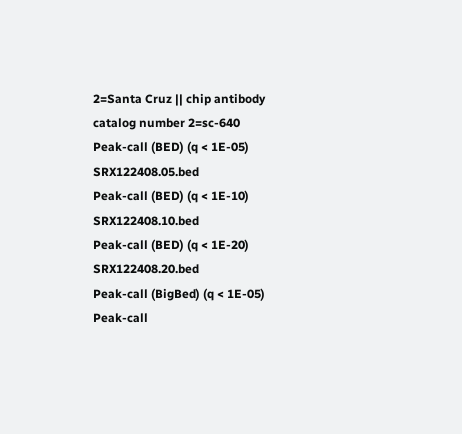2=Santa Cruz || chip antibody catalog number 2=sc-640
Peak-call (BED) (q < 1E-05) SRX122408.05.bed
Peak-call (BED) (q < 1E-10) SRX122408.10.bed
Peak-call (BED) (q < 1E-20) SRX122408.20.bed
Peak-call (BigBed) (q < 1E-05)
Peak-call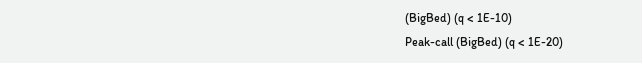(BigBed) (q < 1E-10)
Peak-call (BigBed) (q < 1E-20)